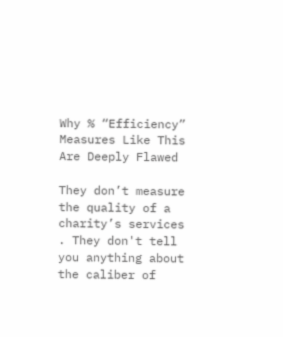Why % “Efficiency” Measures Like This Are Deeply Flawed

They don’t measure the quality of a charity’s services
. They don't tell you anything about the caliber of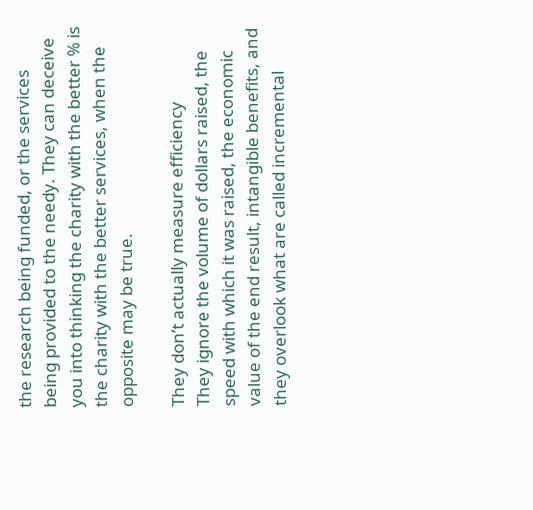the research being funded, or the services being provided to the needy. They can deceive you into thinking the charity with the better % is the charity with the better services, when the opposite may be true.

They don’t actually measure efficiency
They ignore the volume of dollars raised, the speed with which it was raised, the economic value of the end result, intangible benefits, and they overlook what are called incremental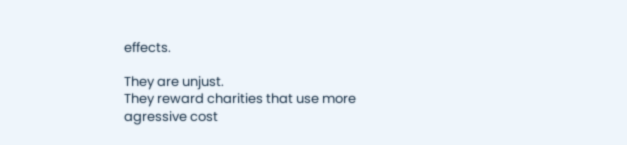effects.

They are unjust.
They reward charities that use more agressive cost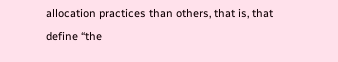allocation practices than others, that is, that define “the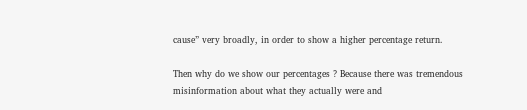cause” very broadly, in order to show a higher percentage return.

Then why do we show our percentages ? Because there was tremendous misinformation about what they actually were and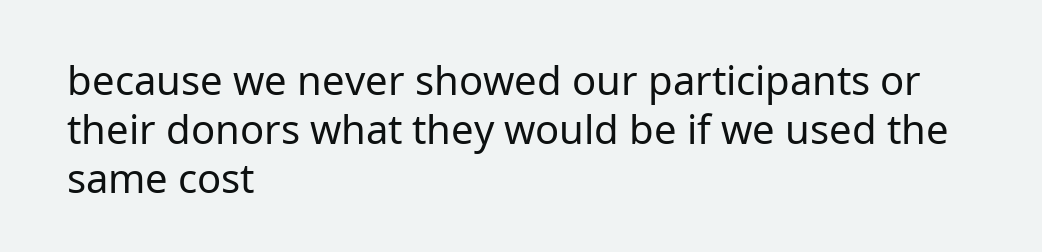because we never showed our participants or their donors what they would be if we used the same cost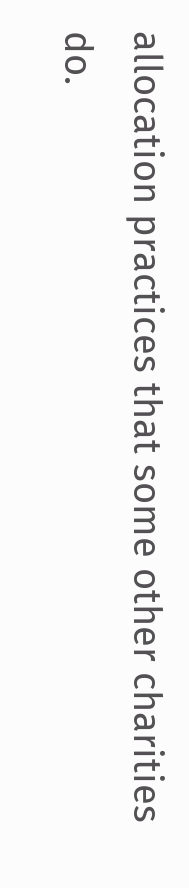allocation practices that some other charities do.